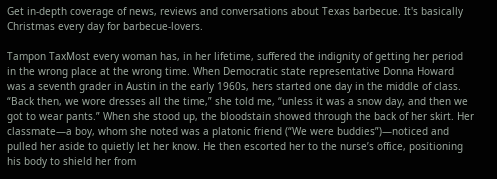Get in-depth coverage of news, reviews and conversations about Texas barbecue. It's basically Christmas every day for barbecue-lovers.

Tampon TaxMost every woman has, in her lifetime, suffered the indignity of getting her period in the wrong place at the wrong time. When Democratic state representative Donna Howard was a seventh grader in Austin in the early 1960s, hers started one day in the middle of class. “Back then, we wore dresses all the time,” she told me, “unless it was a snow day, and then we got to wear pants.” When she stood up, the bloodstain showed through the back of her skirt. Her classmate—a boy, whom she noted was a platonic friend (“We were buddies”)—noticed and pulled her aside to quietly let her know. He then escorted her to the nurse’s office, positioning his body to shield her from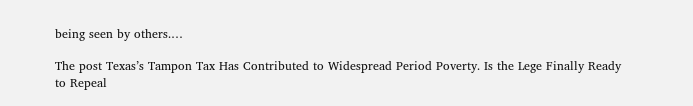being seen by others.…

The post Texas’s Tampon Tax Has Contributed to Widespread Period Poverty. Is the Lege Finally Ready to Repeal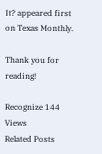It? appeared first on Texas Monthly.

Thank you for reading!

Recognize 144 Views
Related Posts